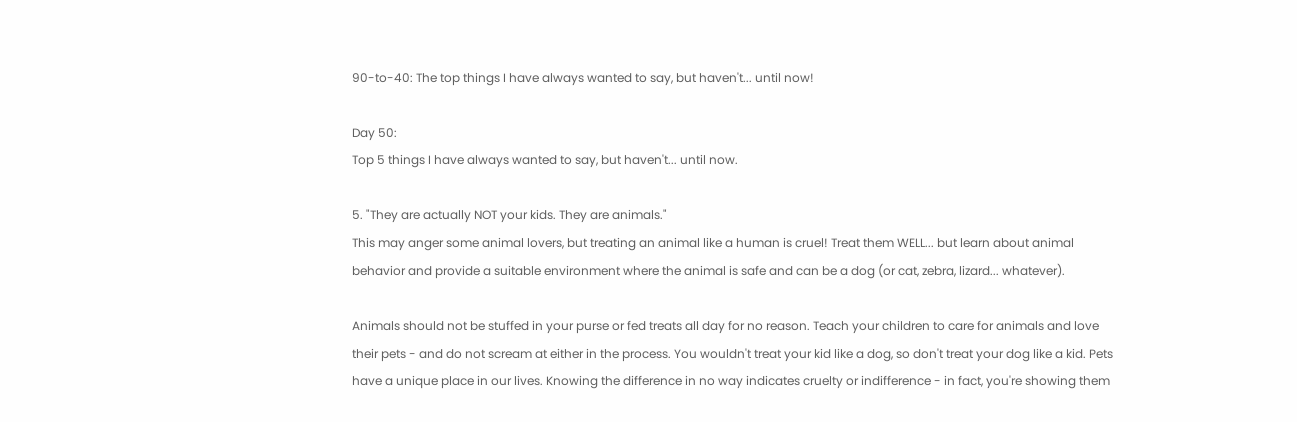90-to-40: The top things I have always wanted to say, but haven't... until now!

Day 50:
Top 5 things I have always wanted to say, but haven't... until now.

5. "They are actually NOT your kids. They are animals."
This may anger some animal lovers, but treating an animal like a human is cruel! Treat them WELL... but learn about animal behavior and provide a suitable environment where the animal is safe and can be a dog (or cat, zebra, lizard... whatever).

Animals should not be stuffed in your purse or fed treats all day for no reason. Teach your children to care for animals and love their pets - and do not scream at either in the process. You wouldn't treat your kid like a dog, so don't treat your dog like a kid. Pets have a unique place in our lives. Knowing the difference in no way indicates cruelty or indifference - in fact, you're showing them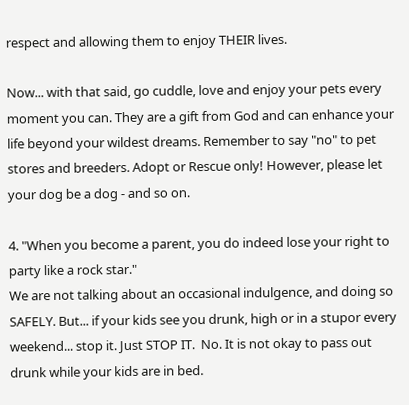respect and allowing them to enjoy THEIR lives.

Now... with that said, go cuddle, love and enjoy your pets every moment you can. They are a gift from God and can enhance your life beyond your wildest dreams. Remember to say "no" to pet stores and breeders. Adopt or Rescue only! However, please let your dog be a dog - and so on.

4. "When you become a parent, you do indeed lose your right to party like a rock star."
We are not talking about an occasional indulgence, and doing so SAFELY. But... if your kids see you drunk, high or in a stupor every weekend... stop it. Just STOP IT.  No. It is not okay to pass out drunk while your kids are in bed.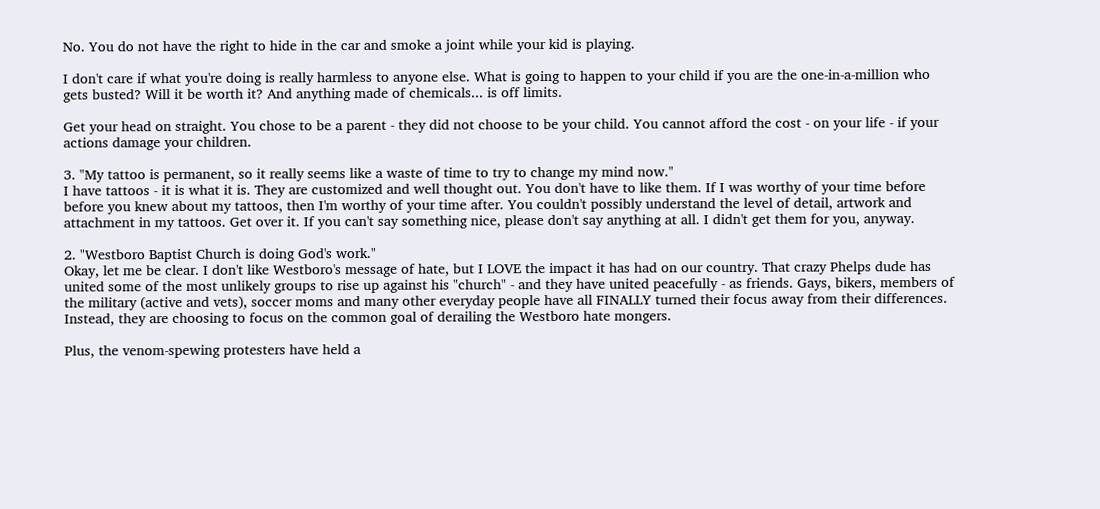No. You do not have the right to hide in the car and smoke a joint while your kid is playing.

I don't care if what you're doing is really harmless to anyone else. What is going to happen to your child if you are the one-in-a-million who gets busted? Will it be worth it? And anything made of chemicals... is off limits.

Get your head on straight. You chose to be a parent - they did not choose to be your child. You cannot afford the cost - on your life - if your actions damage your children.

3. "My tattoo is permanent, so it really seems like a waste of time to try to change my mind now."
I have tattoos - it is what it is. They are customized and well thought out. You don't have to like them. If I was worthy of your time before before you knew about my tattoos, then I'm worthy of your time after. You couldn't possibly understand the level of detail, artwork and attachment in my tattoos. Get over it. If you can't say something nice, please don't say anything at all. I didn't get them for you, anyway.

2. "Westboro Baptist Church is doing God's work."
Okay, let me be clear. I don't like Westboro's message of hate, but I LOVE the impact it has had on our country. That crazy Phelps dude has united some of the most unlikely groups to rise up against his "church" - and they have united peacefully - as friends. Gays, bikers, members of the military (active and vets), soccer moms and many other everyday people have all FINALLY turned their focus away from their differences. Instead, they are choosing to focus on the common goal of derailing the Westboro hate mongers.

Plus, the venom-spewing protesters have held a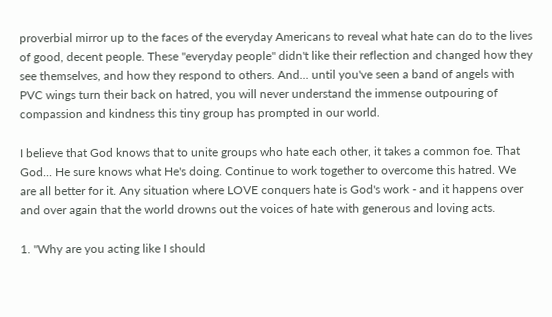proverbial mirror up to the faces of the everyday Americans to reveal what hate can do to the lives of good, decent people. These "everyday people" didn't like their reflection and changed how they see themselves, and how they respond to others. And... until you've seen a band of angels with PVC wings turn their back on hatred, you will never understand the immense outpouring of compassion and kindness this tiny group has prompted in our world.

I believe that God knows that to unite groups who hate each other, it takes a common foe. That God... He sure knows what He's doing. Continue to work together to overcome this hatred. We are all better for it. Any situation where LOVE conquers hate is God's work - and it happens over and over again that the world drowns out the voices of hate with generous and loving acts.

1. "Why are you acting like I should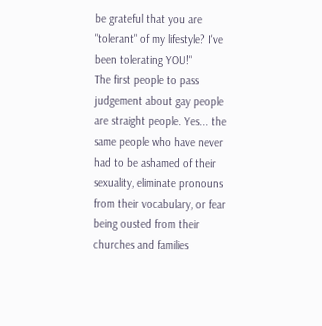be grateful that you are "tolerant" of my lifestyle? I've been tolerating YOU!"
The first people to pass judgement about gay people are straight people. Yes... the same people who have never had to be ashamed of their sexuality, eliminate pronouns from their vocabulary, or fear being ousted from their churches and families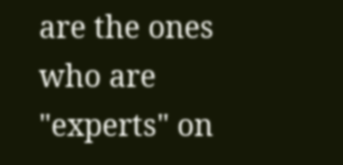are the ones who are "experts" on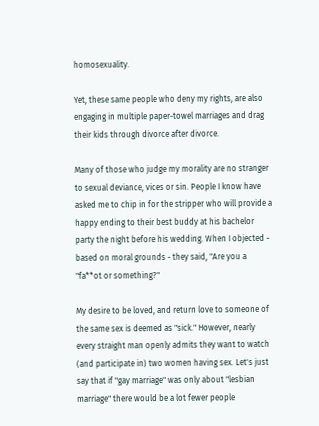homosexuality.

Yet, these same people who deny my rights, are also engaging in multiple paper-towel marriages and drag their kids through divorce after divorce.

Many of those who judge my morality are no stranger to sexual deviance, vices or sin. People I know have asked me to chip in for the stripper who will provide a happy ending to their best buddy at his bachelor party the night before his wedding. When I objected - based on moral grounds - they said, "Are you a "fa**ot or something?"

My desire to be loved, and return love to someone of the same sex is deemed as "sick." However, nearly every straight man openly admits they want to watch (and participate in) two women having sex. Let's just say that if "gay marriage" was only about "lesbian marriage" there would be a lot fewer people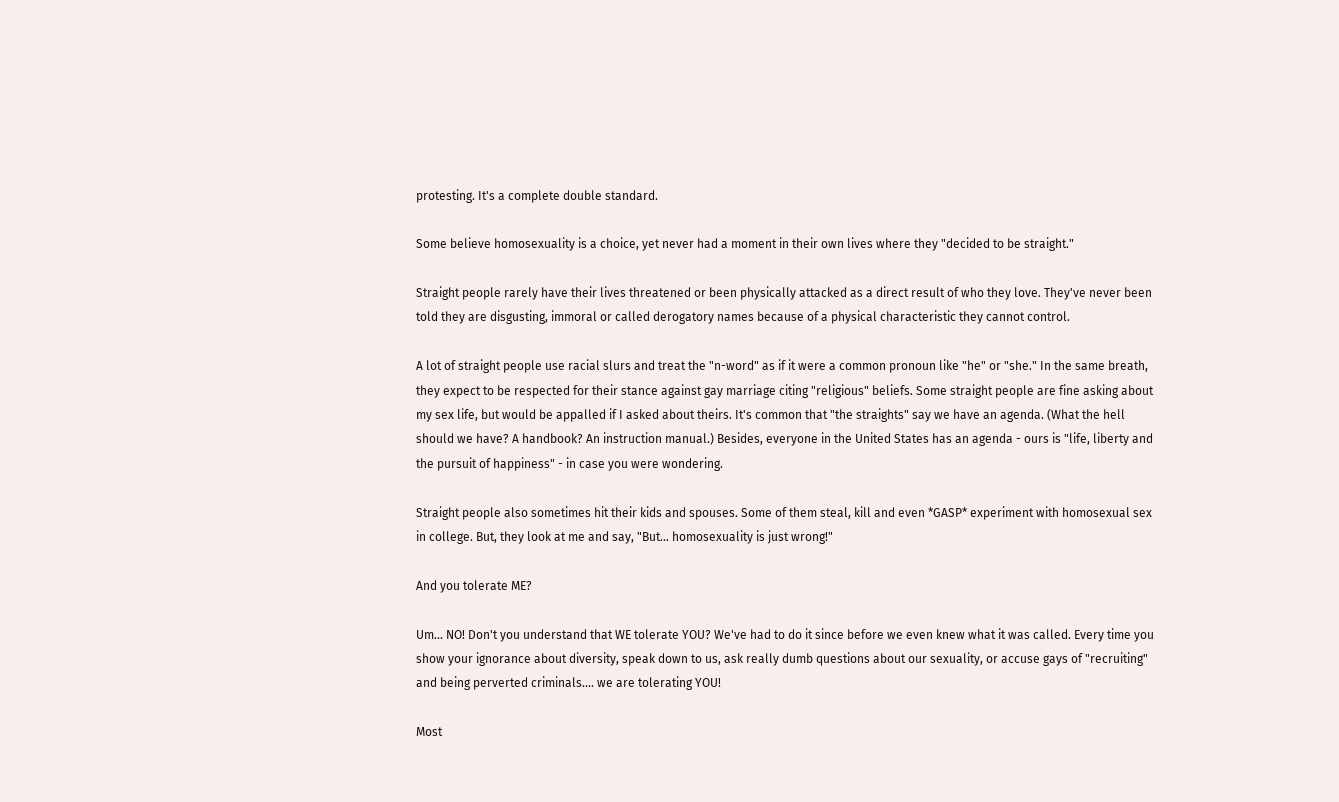protesting. It's a complete double standard.

Some believe homosexuality is a choice, yet never had a moment in their own lives where they "decided to be straight."

Straight people rarely have their lives threatened or been physically attacked as a direct result of who they love. They've never been told they are disgusting, immoral or called derogatory names because of a physical characteristic they cannot control.

A lot of straight people use racial slurs and treat the "n-word" as if it were a common pronoun like "he" or "she." In the same breath, they expect to be respected for their stance against gay marriage citing "religious" beliefs. Some straight people are fine asking about my sex life, but would be appalled if I asked about theirs. It's common that "the straights" say we have an agenda. (What the hell should we have? A handbook? An instruction manual.) Besides, everyone in the United States has an agenda - ours is "life, liberty and the pursuit of happiness" - in case you were wondering.

Straight people also sometimes hit their kids and spouses. Some of them steal, kill and even *GASP* experiment with homosexual sex in college. But, they look at me and say, "But... homosexuality is just wrong!"

And you tolerate ME?

Um... NO! Don't you understand that WE tolerate YOU? We've had to do it since before we even knew what it was called. Every time you show your ignorance about diversity, speak down to us, ask really dumb questions about our sexuality, or accuse gays of "recruiting" and being perverted criminals.... we are tolerating YOU!

Most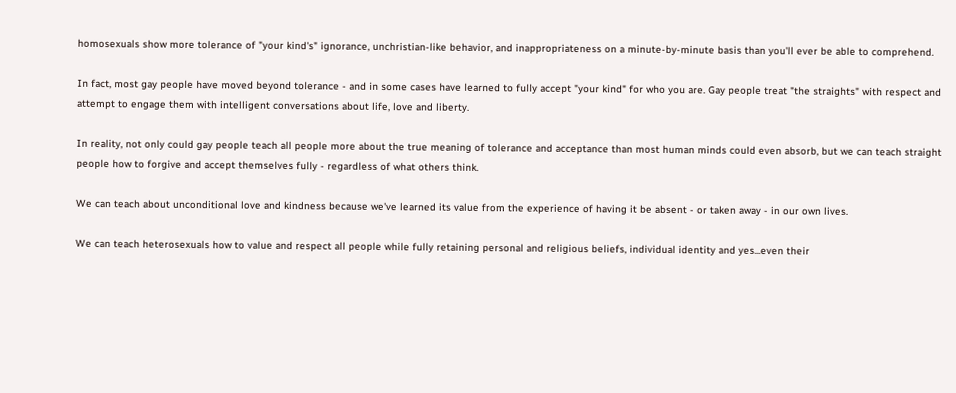homosexuals show more tolerance of "your kind's" ignorance, unchristian-like behavior, and inappropriateness on a minute-by-minute basis than you'll ever be able to comprehend.

In fact, most gay people have moved beyond tolerance - and in some cases have learned to fully accept "your kind" for who you are. Gay people treat "the straights" with respect and attempt to engage them with intelligent conversations about life, love and liberty.

In reality, not only could gay people teach all people more about the true meaning of tolerance and acceptance than most human minds could even absorb, but we can teach straight people how to forgive and accept themselves fully - regardless of what others think.

We can teach about unconditional love and kindness because we've learned its value from the experience of having it be absent - or taken away - in our own lives.

We can teach heterosexuals how to value and respect all people while fully retaining personal and religious beliefs, individual identity and yes...even their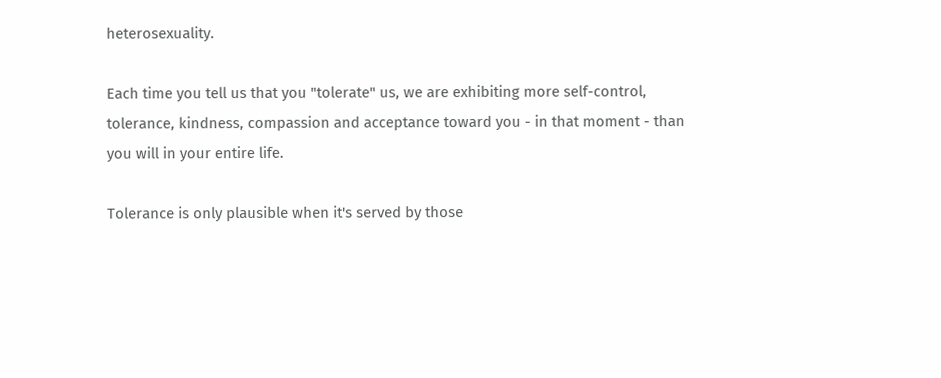heterosexuality.

Each time you tell us that you "tolerate" us, we are exhibiting more self-control, tolerance, kindness, compassion and acceptance toward you - in that moment - than you will in your entire life.

Tolerance is only plausible when it's served by those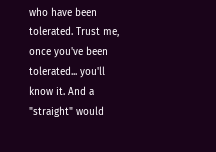who have been tolerated. Trust me, once you've been tolerated... you'll know it. And a "straight" would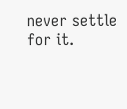never settle for it.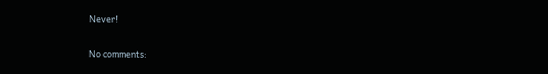Never!


No comments: